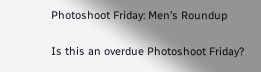Photoshoot Friday: Men’s Roundup

Is this an overdue Photoshoot Friday?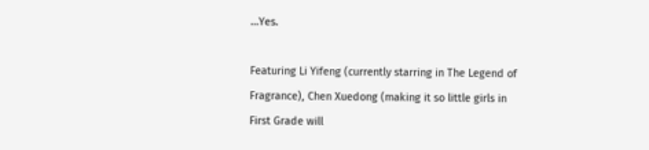…Yes.

Featuring Li Yifeng (currently starring in The Legend of Fragrance), Chen Xuedong (making it so little girls in First Grade will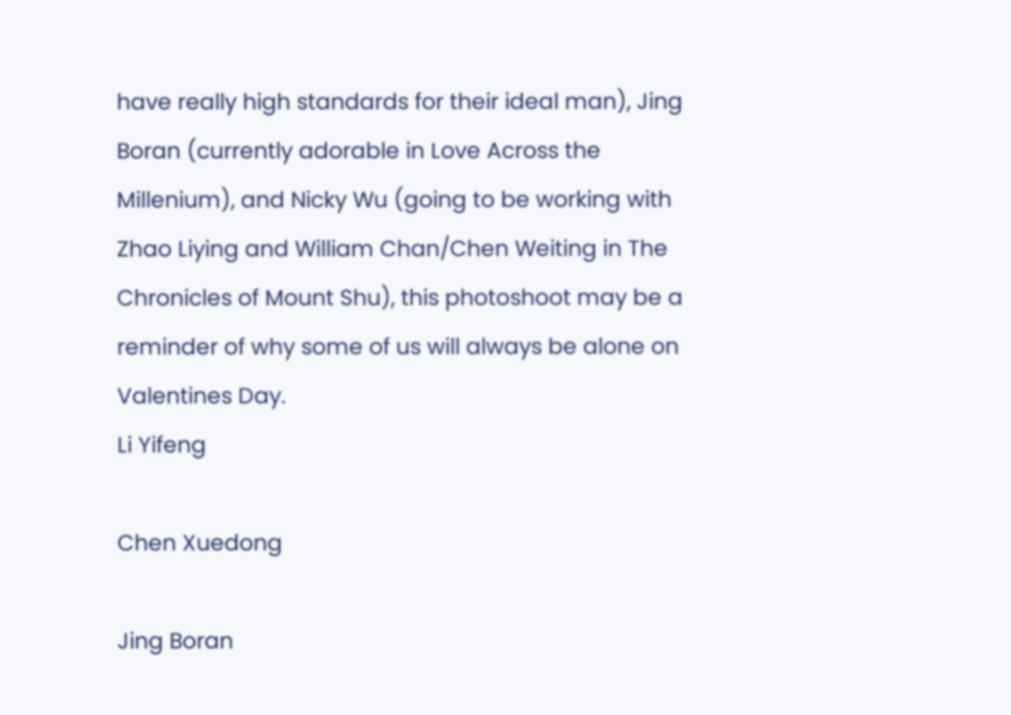have really high standards for their ideal man), Jing Boran (currently adorable in Love Across the Millenium), and Nicky Wu (going to be working with Zhao Liying and William Chan/Chen Weiting in The Chronicles of Mount Shu), this photoshoot may be a reminder of why some of us will always be alone on Valentines Day.
Li Yifeng

Chen Xuedong

Jing Boran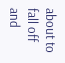about to fall off and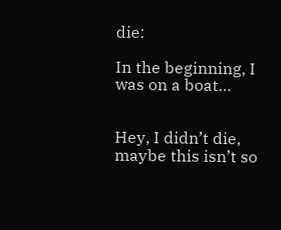die:

In the beginning, I was on a boat…


Hey, I didn’t die, maybe this isn’t so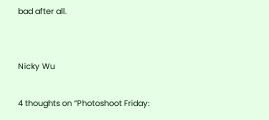bad after all.


Nicky Wu

4 thoughts on “Photoshoot Friday: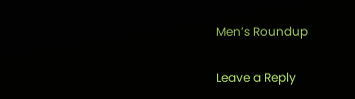Men’s Roundup

Leave a Reply